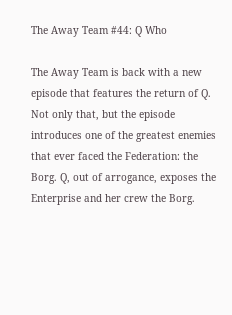The Away Team #44: Q Who

The Away Team is back with a new episode that features the return of Q. Not only that, but the episode introduces one of the greatest enemies that ever faced the Federation: the Borg. Q, out of arrogance, exposes the Enterprise and her crew the Borg.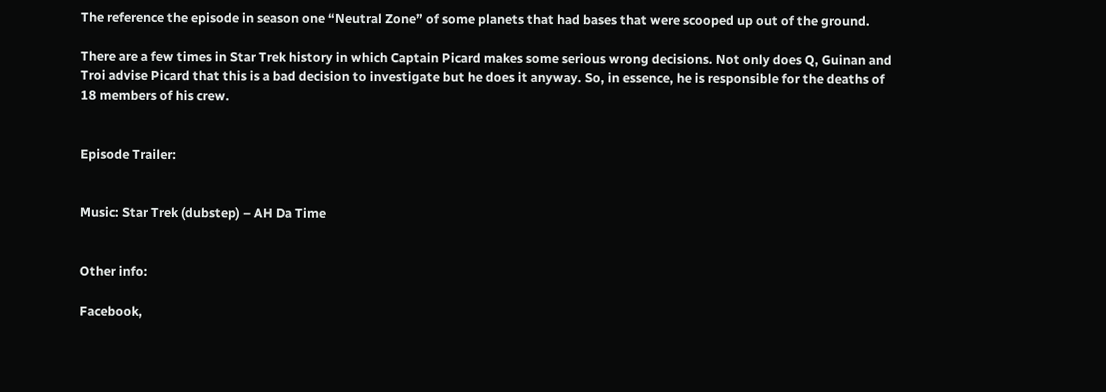The reference the episode in season one “Neutral Zone” of some planets that had bases that were scooped up out of the ground.

There are a few times in Star Trek history in which Captain Picard makes some serious wrong decisions. Not only does Q, Guinan and Troi advise Picard that this is a bad decision to investigate but he does it anyway. So, in essence, he is responsible for the deaths of 18 members of his crew.


Episode Trailer:


Music: Star Trek (dubstep) – AH Da Time


Other info:

Facebook,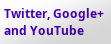Twitter, Google+ and YouTube